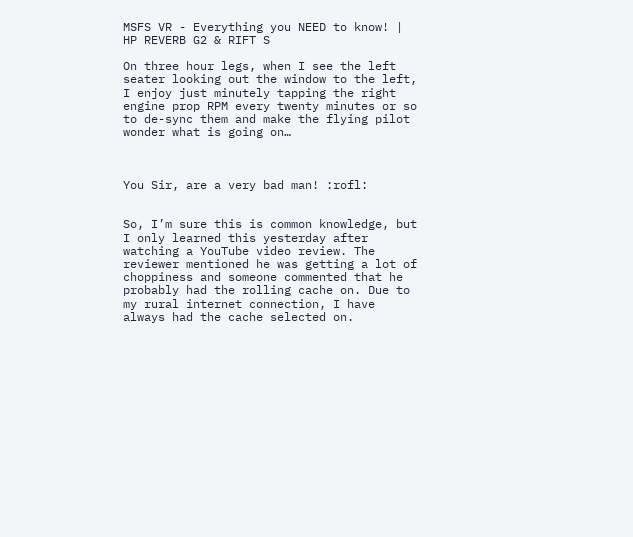MSFS VR - Everything you NEED to know! | HP REVERB G2 & RIFT S

On three hour legs, when I see the left seater looking out the window to the left, I enjoy just minutely tapping the right engine prop RPM every twenty minutes or so to de-sync them and make the flying pilot wonder what is going on…



You Sir, are a very bad man! :rofl:


So, I’m sure this is common knowledge, but I only learned this yesterday after watching a YouTube video review. The reviewer mentioned he was getting a lot of choppiness and someone commented that he probably had the rolling cache on. Due to my rural internet connection, I have always had the cache selected on.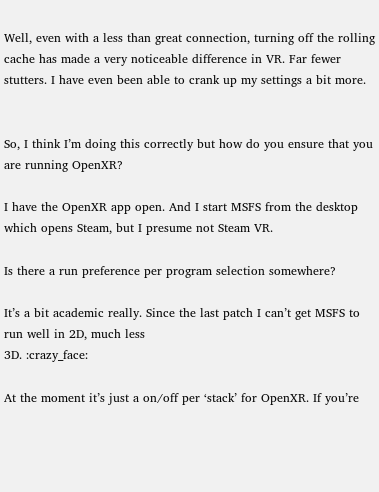Well, even with a less than great connection, turning off the rolling cache has made a very noticeable difference in VR. Far fewer stutters. I have even been able to crank up my settings a bit more.


So, I think I’m doing this correctly but how do you ensure that you are running OpenXR?

I have the OpenXR app open. And I start MSFS from the desktop which opens Steam, but I presume not Steam VR.

Is there a run preference per program selection somewhere?

It’s a bit academic really. Since the last patch I can’t get MSFS to run well in 2D, much less
3D. :crazy_face:

At the moment it’s just a on/off per ‘stack’ for OpenXR. If you’re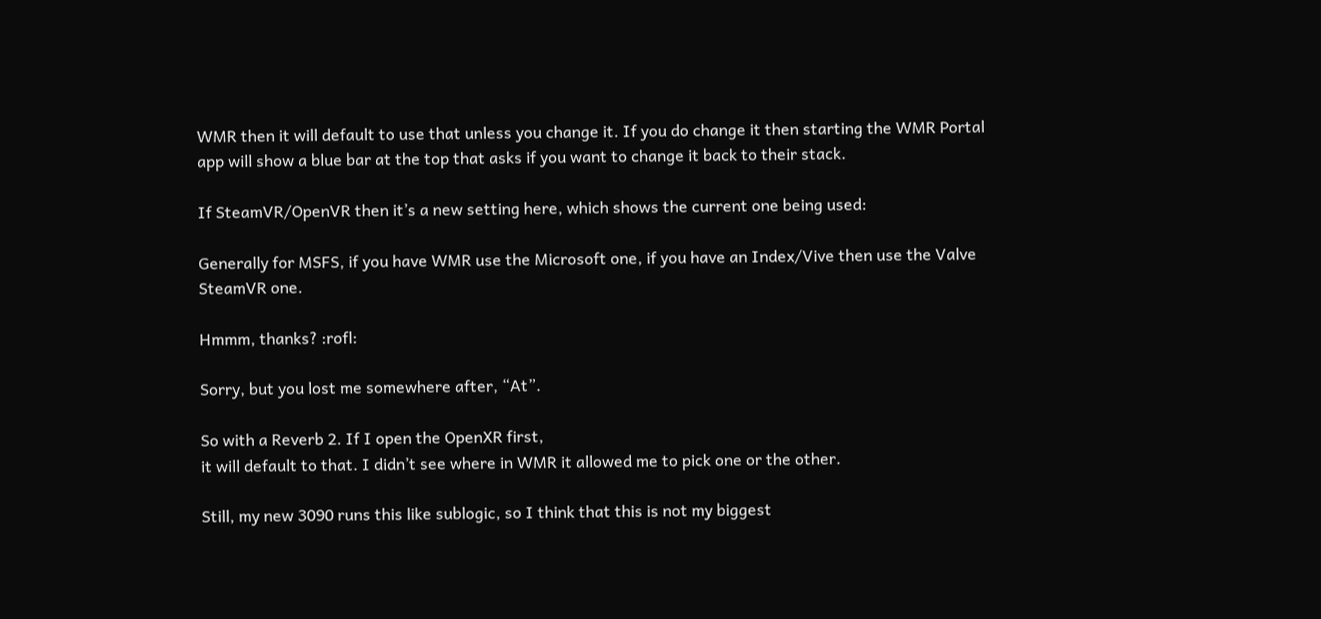WMR then it will default to use that unless you change it. If you do change it then starting the WMR Portal app will show a blue bar at the top that asks if you want to change it back to their stack.

If SteamVR/OpenVR then it’s a new setting here, which shows the current one being used:

Generally for MSFS, if you have WMR use the Microsoft one, if you have an Index/Vive then use the Valve SteamVR one.

Hmmm, thanks? :rofl:

Sorry, but you lost me somewhere after, “At”.

So with a Reverb 2. If I open the OpenXR first,
it will default to that. I didn’t see where in WMR it allowed me to pick one or the other.

Still, my new 3090 runs this like sublogic, so I think that this is not my biggest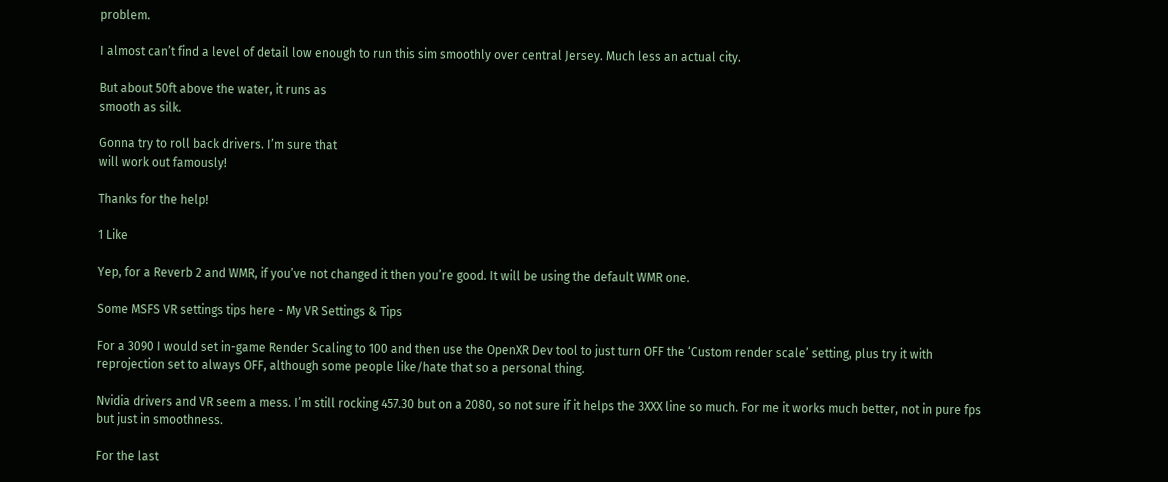problem.

I almost can’t find a level of detail low enough to run this sim smoothly over central Jersey. Much less an actual city.

But about 50ft above the water, it runs as
smooth as silk.

Gonna try to roll back drivers. I’m sure that
will work out famously!

Thanks for the help!

1 Like

Yep, for a Reverb 2 and WMR, if you’ve not changed it then you’re good. It will be using the default WMR one.

Some MSFS VR settings tips here - My VR Settings & Tips

For a 3090 I would set in-game Render Scaling to 100 and then use the OpenXR Dev tool to just turn OFF the ‘Custom render scale’ setting, plus try it with reprojection set to always OFF, although some people like/hate that so a personal thing.

Nvidia drivers and VR seem a mess. I’m still rocking 457.30 but on a 2080, so not sure if it helps the 3XXX line so much. For me it works much better, not in pure fps but just in smoothness.

For the last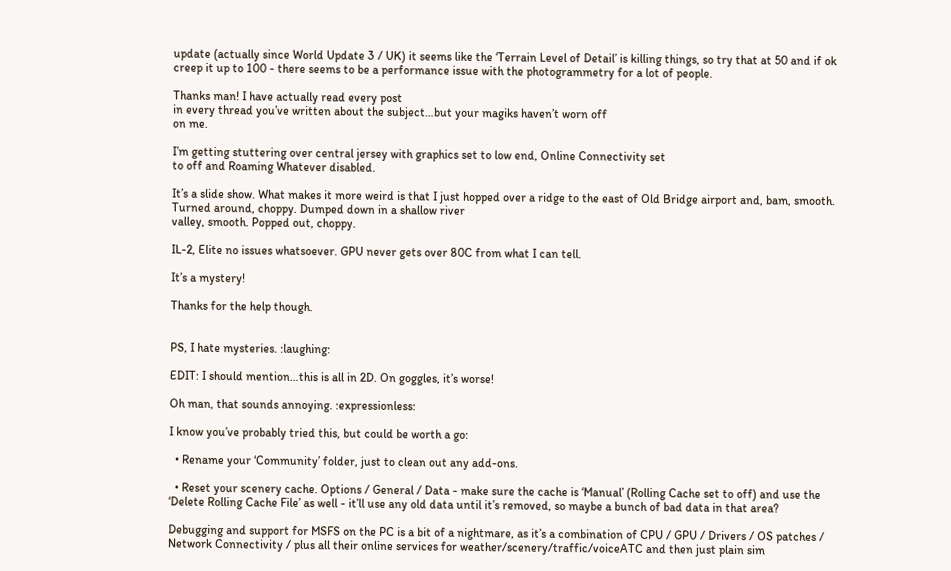update (actually since World Update 3 / UK) it seems like the ‘Terrain Level of Detail’ is killing things, so try that at 50 and if ok creep it up to 100 - there seems to be a performance issue with the photogrammetry for a lot of people.

Thanks man! I have actually read every post
in every thread you’ve written about the subject…but your magiks haven’t worn off
on me.

I’m getting stuttering over central jersey with graphics set to low end, Online Connectivity set
to off and Roaming Whatever disabled.

It’s a slide show. What makes it more weird is that I just hopped over a ridge to the east of Old Bridge airport and, bam, smooth. Turned around, choppy. Dumped down in a shallow river
valley, smooth. Popped out, choppy.

IL-2, Elite no issues whatsoever. GPU never gets over 80C from what I can tell.

It’s a mystery!

Thanks for the help though.


PS, I hate mysteries. :laughing:

EDIT: I should mention…this is all in 2D. On goggles, it’s worse!

Oh man, that sounds annoying. :expressionless:

I know you’ve probably tried this, but could be worth a go:

  • Rename your ‘Community’ folder, just to clean out any add-ons.

  • Reset your scenery cache. Options / General / Data - make sure the cache is ‘Manual’ (Rolling Cache set to off) and use the ‘Delete Rolling Cache File’ as well - it’ll use any old data until it’s removed, so maybe a bunch of bad data in that area?

Debugging and support for MSFS on the PC is a bit of a nightmare, as it’s a combination of CPU / GPU / Drivers / OS patches / Network Connectivity / plus all their online services for weather/scenery/traffic/voiceATC and then just plain sim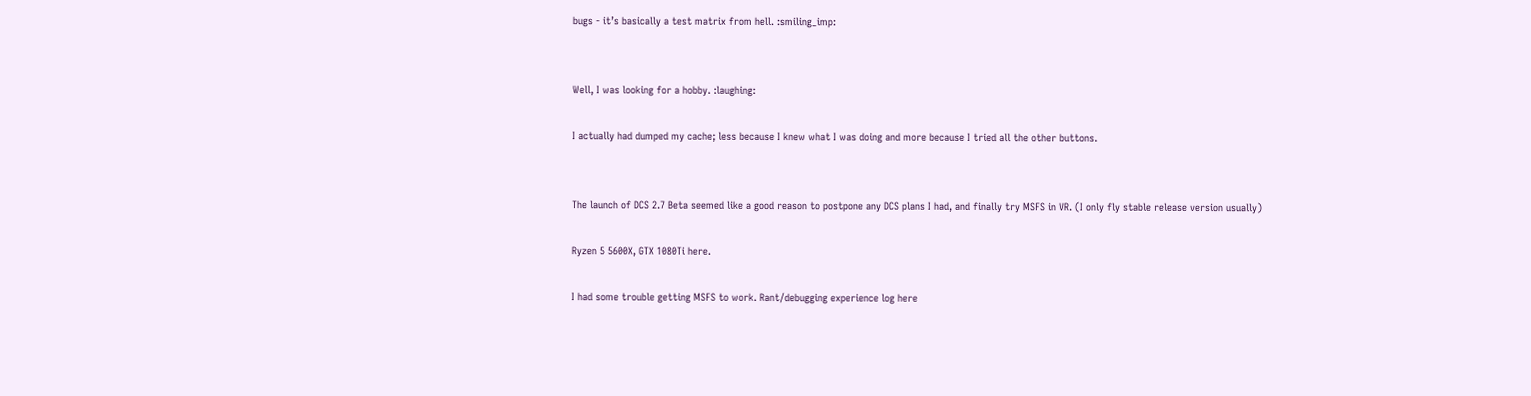bugs - it’s basically a test matrix from hell. :smiling_imp:


Well, I was looking for a hobby. :laughing:

I actually had dumped my cache; less because I knew what I was doing and more because I tried all the other buttons.


The launch of DCS 2.7 Beta seemed like a good reason to postpone any DCS plans I had, and finally try MSFS in VR. (I only fly stable release version usually)

Ryzen 5 5600X, GTX 1080Ti here.

I had some trouble getting MSFS to work. Rant/debugging experience log here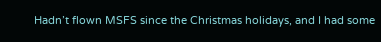Hadn’t flown MSFS since the Christmas holidays, and I had some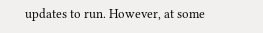updates to run. However, at some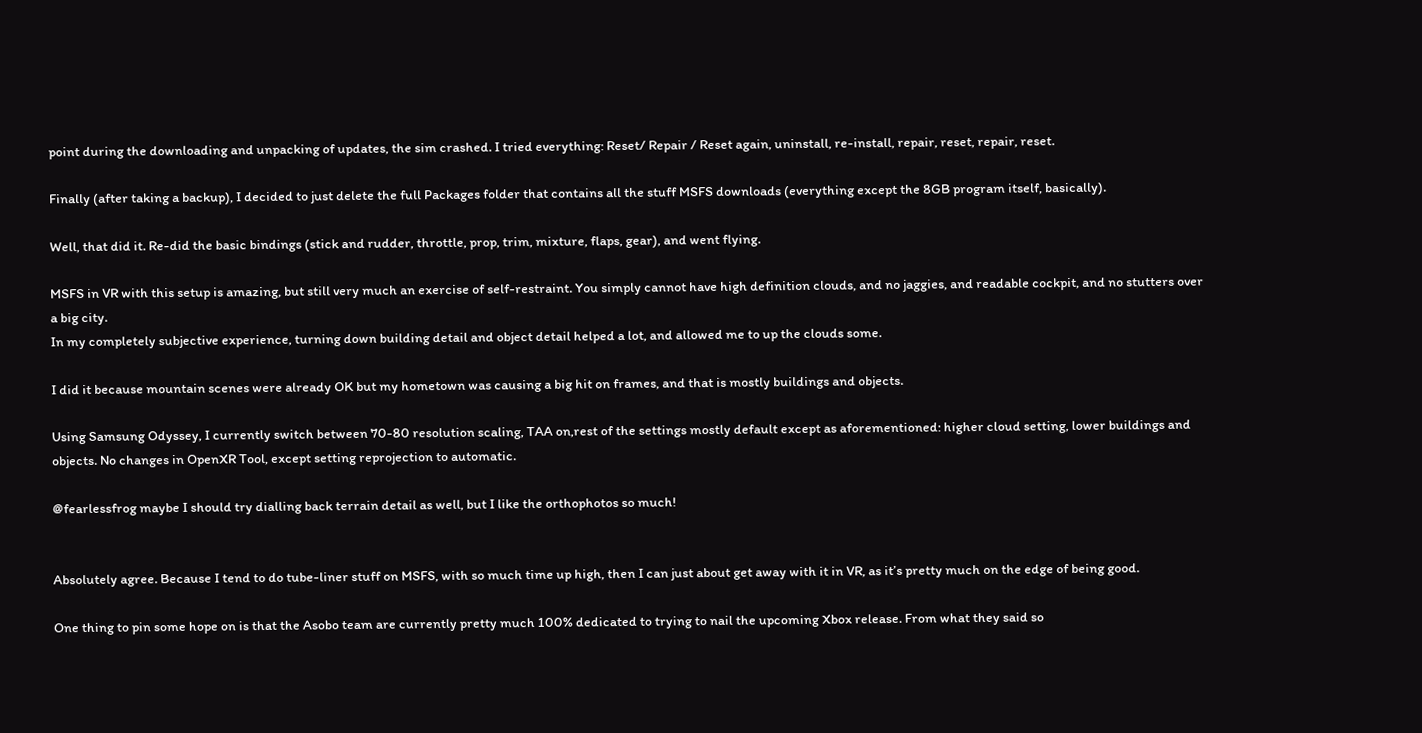point during the downloading and unpacking of updates, the sim crashed. I tried everything: Reset/ Repair / Reset again, uninstall, re-install, repair, reset, repair, reset.

Finally (after taking a backup), I decided to just delete the full Packages folder that contains all the stuff MSFS downloads (everything except the 8GB program itself, basically).

Well, that did it. Re-did the basic bindings (stick and rudder, throttle, prop, trim, mixture, flaps, gear), and went flying.

MSFS in VR with this setup is amazing, but still very much an exercise of self-restraint. You simply cannot have high definition clouds, and no jaggies, and readable cockpit, and no stutters over a big city.
In my completely subjective experience, turning down building detail and object detail helped a lot, and allowed me to up the clouds some.

I did it because mountain scenes were already OK but my hometown was causing a big hit on frames, and that is mostly buildings and objects.

Using Samsung Odyssey, I currently switch between 70-80 resolution scaling, TAA on,rest of the settings mostly default except as aforementioned: higher cloud setting, lower buildings and objects. No changes in OpenXR Tool, except setting reprojection to automatic.

@fearlessfrog maybe I should try dialling back terrain detail as well, but I like the orthophotos so much!


Absolutely agree. Because I tend to do tube-liner stuff on MSFS, with so much time up high, then I can just about get away with it in VR, as it’s pretty much on the edge of being good.

One thing to pin some hope on is that the Asobo team are currently pretty much 100% dedicated to trying to nail the upcoming Xbox release. From what they said so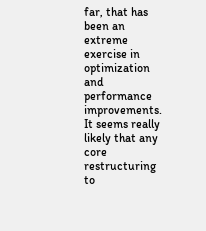far, that has been an extreme exercise in optimization and performance improvements. It seems really likely that any core restructuring to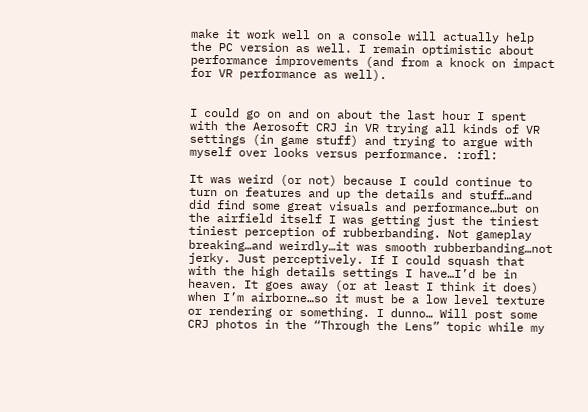make it work well on a console will actually help the PC version as well. I remain optimistic about performance improvements (and from a knock on impact for VR performance as well).


I could go on and on about the last hour I spent with the Aerosoft CRJ in VR trying all kinds of VR settings (in game stuff) and trying to argue with myself over looks versus performance. :rofl:

It was weird (or not) because I could continue to turn on features and up the details and stuff…and did find some great visuals and performance…but on the airfield itself I was getting just the tiniest tiniest perception of rubberbanding. Not gameplay breaking…and weirdly…it was smooth rubberbanding…not jerky. Just perceptively. If I could squash that with the high details settings I have…I’d be in heaven. It goes away (or at least I think it does) when I’m airborne…so it must be a low level texture or rendering or something. I dunno… Will post some CRJ photos in the “Through the Lens” topic while my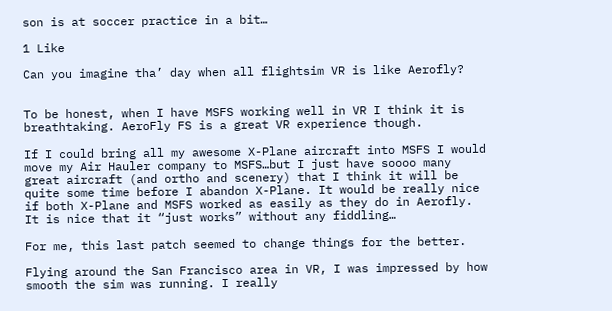son is at soccer practice in a bit…

1 Like

Can you imagine tha’ day when all flightsim VR is like Aerofly?


To be honest, when I have MSFS working well in VR I think it is breathtaking. AeroFly FS is a great VR experience though.

If I could bring all my awesome X-Plane aircraft into MSFS I would move my Air Hauler company to MSFS…but I just have soooo many great aircraft (and ortho and scenery) that I think it will be quite some time before I abandon X-Plane. It would be really nice if both X-Plane and MSFS worked as easily as they do in Aerofly. It is nice that it “just works” without any fiddling…

For me, this last patch seemed to change things for the better.

Flying around the San Francisco area in VR, I was impressed by how smooth the sim was running. I really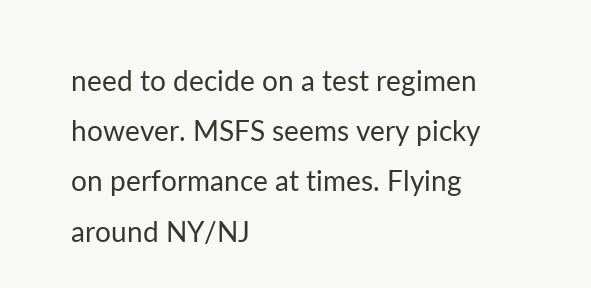need to decide on a test regimen however. MSFS seems very picky on performance at times. Flying around NY/NJ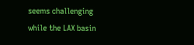seems challenging while the LAX basin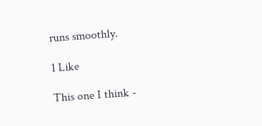runs smoothly.

1 Like

This one I think -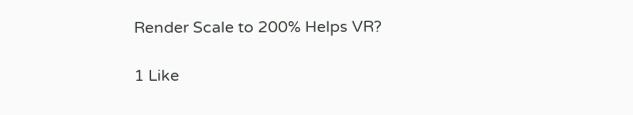Render Scale to 200% Helps VR?

1 Like